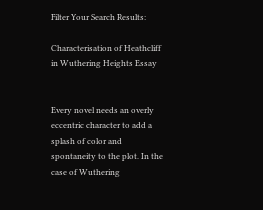Filter Your Search Results:

Characterisation of Heathcliff in Wuthering Heights Essay


Every novel needs an overly eccentric character to add a splash of color and spontaneity to the plot. In the case of Wuthering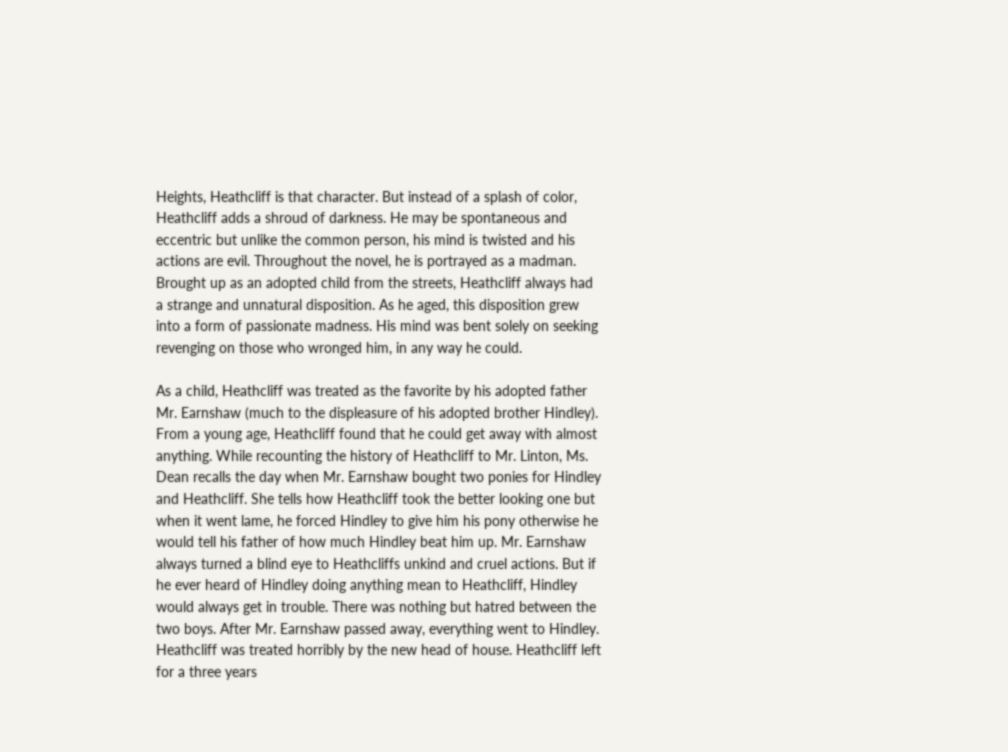Heights, Heathcliff is that character. But instead of a splash of color, Heathcliff adds a shroud of darkness. He may be spontaneous and eccentric but unlike the common person, his mind is twisted and his actions are evil. Throughout the novel, he is portrayed as a madman. Brought up as an adopted child from the streets, Heathcliff always had a strange and unnatural disposition. As he aged, this disposition grew into a form of passionate madness. His mind was bent solely on seeking revenging on those who wronged him, in any way he could.

As a child, Heathcliff was treated as the favorite by his adopted father Mr. Earnshaw (much to the displeasure of his adopted brother Hindley). From a young age, Heathcliff found that he could get away with almost anything. While recounting the history of Heathcliff to Mr. Linton, Ms. Dean recalls the day when Mr. Earnshaw bought two ponies for Hindley and Heathcliff. She tells how Heathcliff took the better looking one but when it went lame, he forced Hindley to give him his pony otherwise he would tell his father of how much Hindley beat him up. Mr. Earnshaw always turned a blind eye to Heathcliffs unkind and cruel actions. But if he ever heard of Hindley doing anything mean to Heathcliff, Hindley would always get in trouble. There was nothing but hatred between the two boys. After Mr. Earnshaw passed away, everything went to Hindley. Heathcliff was treated horribly by the new head of house. Heathcliff left for a three years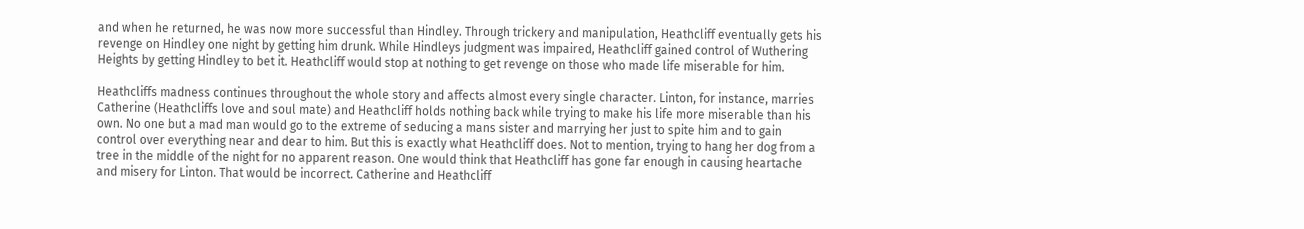and when he returned, he was now more successful than Hindley. Through trickery and manipulation, Heathcliff eventually gets his revenge on Hindley one night by getting him drunk. While Hindleys judgment was impaired, Heathcliff gained control of Wuthering Heights by getting Hindley to bet it. Heathcliff would stop at nothing to get revenge on those who made life miserable for him.

Heathcliffs madness continues throughout the whole story and affects almost every single character. Linton, for instance, marries Catherine (Heathcliffs love and soul mate) and Heathcliff holds nothing back while trying to make his life more miserable than his own. No one but a mad man would go to the extreme of seducing a mans sister and marrying her just to spite him and to gain control over everything near and dear to him. But this is exactly what Heathcliff does. Not to mention, trying to hang her dog from a tree in the middle of the night for no apparent reason. One would think that Heathcliff has gone far enough in causing heartache and misery for Linton. That would be incorrect. Catherine and Heathcliff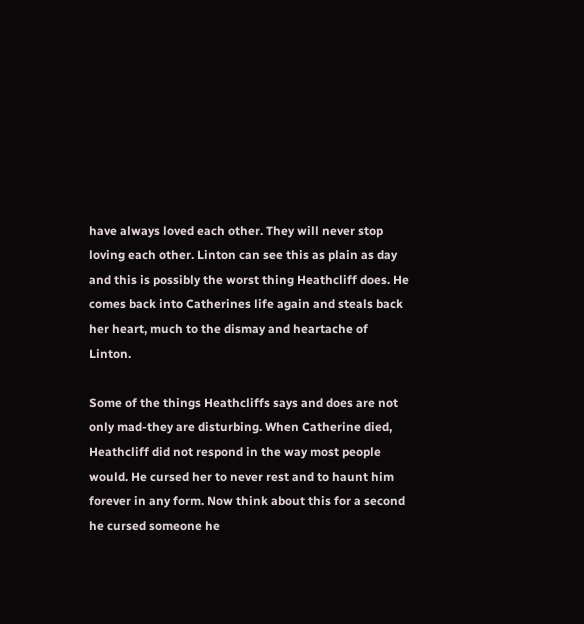have always loved each other. They will never stop loving each other. Linton can see this as plain as day and this is possibly the worst thing Heathcliff does. He comes back into Catherines life again and steals back her heart, much to the dismay and heartache of Linton.

Some of the things Heathcliffs says and does are not only mad-they are disturbing. When Catherine died, Heathcliff did not respond in the way most people would. He cursed her to never rest and to haunt him forever in any form. Now think about this for a second he cursed someone he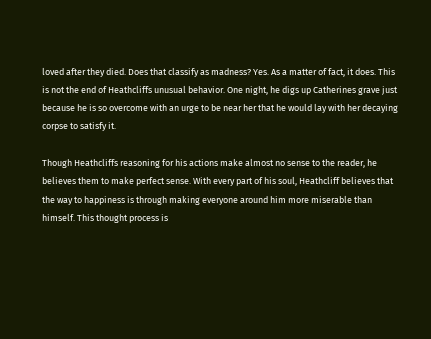loved after they died. Does that classify as madness? Yes. As a matter of fact, it does. This is not the end of Heathcliffs unusual behavior. One night, he digs up Catherines grave just because he is so overcome with an urge to be near her that he would lay with her decaying corpse to satisfy it.

Though Heathcliffs reasoning for his actions make almost no sense to the reader, he believes them to make perfect sense. With every part of his soul, Heathcliff believes that the way to happiness is through making everyone around him more miserable than himself. This thought process is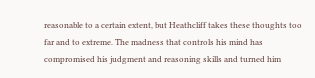reasonable to a certain extent, but Heathcliff takes these thoughts too far and to extreme. The madness that controls his mind has compromised his judgment and reasoning skills and turned him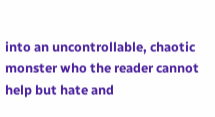into an uncontrollable, chaotic monster who the reader cannot help but hate and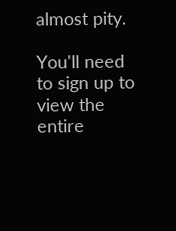almost pity.

You'll need to sign up to view the entire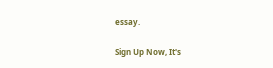essay.

Sign Up Now, It's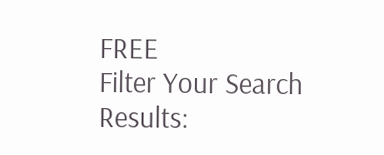FREE
Filter Your Search Results: